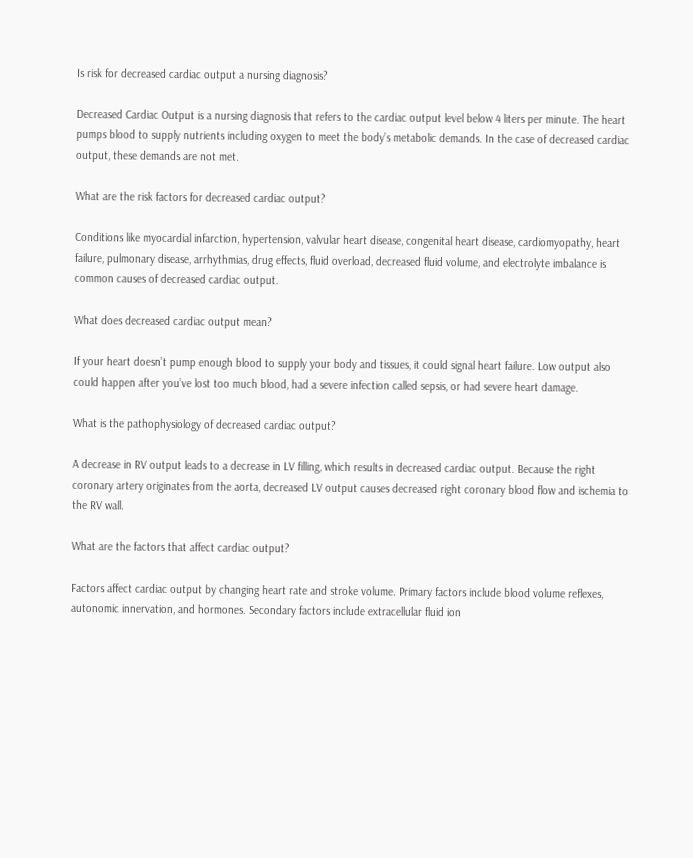Is risk for decreased cardiac output a nursing diagnosis?

Decreased Cardiac Output is a nursing diagnosis that refers to the cardiac output level below 4 liters per minute. The heart pumps blood to supply nutrients including oxygen to meet the body’s metabolic demands. In the case of decreased cardiac output, these demands are not met.

What are the risk factors for decreased cardiac output?

Conditions like myocardial infarction, hypertension, valvular heart disease, congenital heart disease, cardiomyopathy, heart failure, pulmonary disease, arrhythmias, drug effects, fluid overload, decreased fluid volume, and electrolyte imbalance is common causes of decreased cardiac output.

What does decreased cardiac output mean?

If your heart doesn’t pump enough blood to supply your body and tissues, it could signal heart failure. Low output also could happen after you’ve lost too much blood, had a severe infection called sepsis, or had severe heart damage.

What is the pathophysiology of decreased cardiac output?

A decrease in RV output leads to a decrease in LV filling, which results in decreased cardiac output. Because the right coronary artery originates from the aorta, decreased LV output causes decreased right coronary blood flow and ischemia to the RV wall.

What are the factors that affect cardiac output?

Factors affect cardiac output by changing heart rate and stroke volume. Primary factors include blood volume reflexes, autonomic innervation, and hormones. Secondary factors include extracellular fluid ion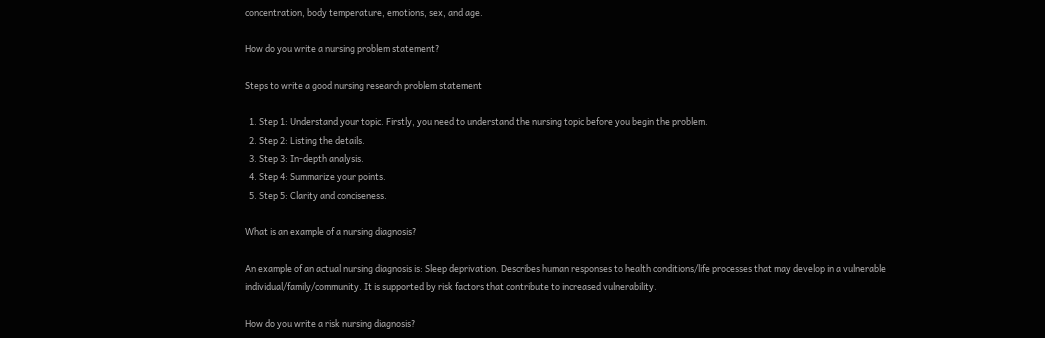concentration, body temperature, emotions, sex, and age.

How do you write a nursing problem statement?

Steps to write a good nursing research problem statement

  1. Step 1: Understand your topic. Firstly, you need to understand the nursing topic before you begin the problem.
  2. Step 2: Listing the details.
  3. Step 3: In-depth analysis.
  4. Step 4: Summarize your points.
  5. Step 5: Clarity and conciseness.

What is an example of a nursing diagnosis?

An example of an actual nursing diagnosis is: Sleep deprivation. Describes human responses to health conditions/life processes that may develop in a vulnerable individual/family/community. It is supported by risk factors that contribute to increased vulnerability.

How do you write a risk nursing diagnosis?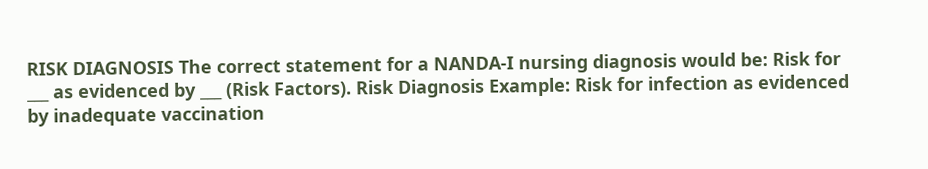RISK DIAGNOSIS The correct statement for a NANDA-I nursing diagnosis would be: Risk for ___ as evidenced by ___ (Risk Factors). Risk Diagnosis Example: Risk for infection as evidenced by inadequate vaccination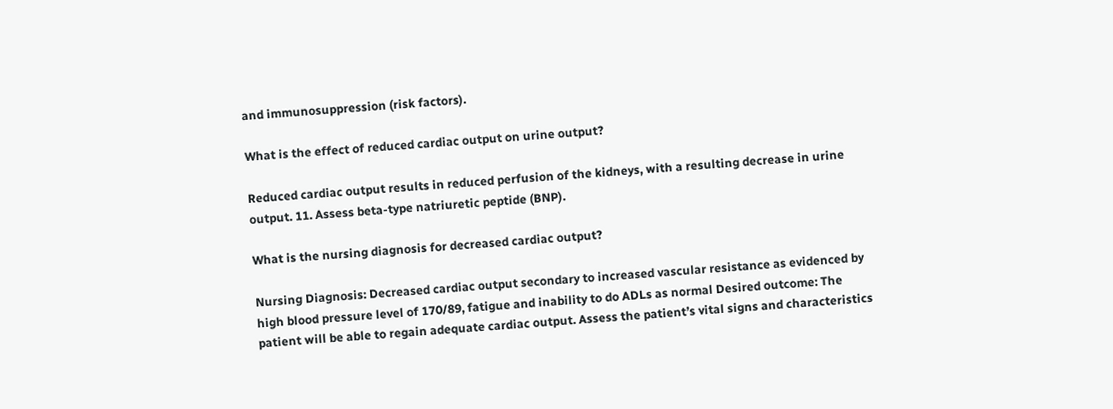and immunosuppression (risk factors).

What is the effect of reduced cardiac output on urine output?

Reduced cardiac output results in reduced perfusion of the kidneys, with a resulting decrease in urine output. 11. Assess beta-type natriuretic peptide (BNP).

What is the nursing diagnosis for decreased cardiac output?

Nursing Diagnosis: Decreased cardiac output secondary to increased vascular resistance as evidenced by high blood pressure level of 170/89, fatigue and inability to do ADLs as normal Desired outcome: The patient will be able to regain adequate cardiac output. Assess the patient’s vital signs and characteristics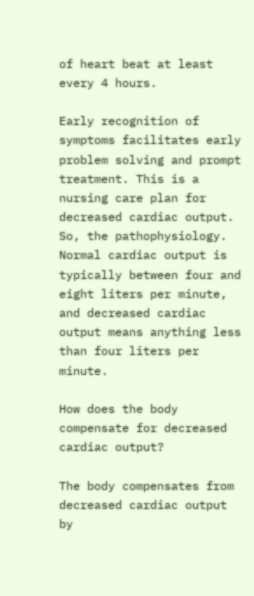of heart beat at least every 4 hours.

Early recognition of symptoms facilitates early problem solving and prompt treatment. This is a nursing care plan for decreased cardiac output. So, the pathophysiology. Normal cardiac output is typically between four and eight liters per minute, and decreased cardiac output means anything less than four liters per minute.

How does the body compensate for decreased cardiac output?

The body compensates from decreased cardiac output by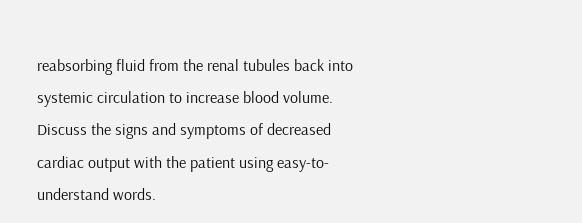reabsorbing fluid from the renal tubules back into systemic circulation to increase blood volume. Discuss the signs and symptoms of decreased cardiac output with the patient using easy-to-understand words.